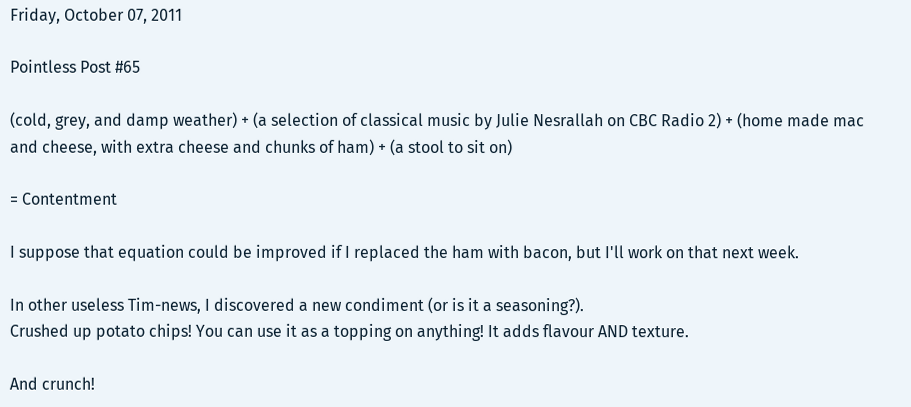Friday, October 07, 2011

Pointless Post #65

(cold, grey, and damp weather) + (a selection of classical music by Julie Nesrallah on CBC Radio 2) + (home made mac and cheese, with extra cheese and chunks of ham) + (a stool to sit on)

= Contentment

I suppose that equation could be improved if I replaced the ham with bacon, but I'll work on that next week.

In other useless Tim-news, I discovered a new condiment (or is it a seasoning?).
Crushed up potato chips! You can use it as a topping on anything! It adds flavour AND texture.

And crunch!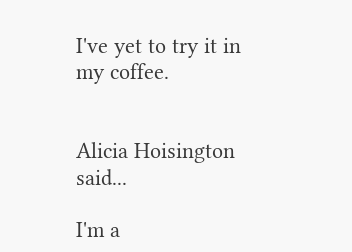I've yet to try it in my coffee.


Alicia Hoisington said...

I'm a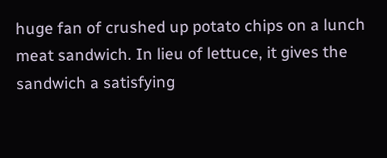huge fan of crushed up potato chips on a lunch meat sandwich. In lieu of lettuce, it gives the sandwich a satisfying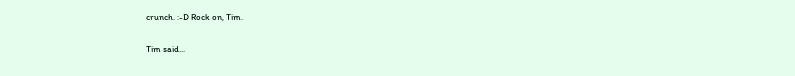crunch. :-D Rock on, Tim.

Tim said...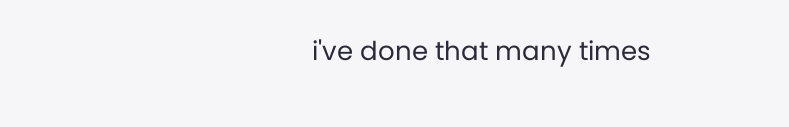i've done that many times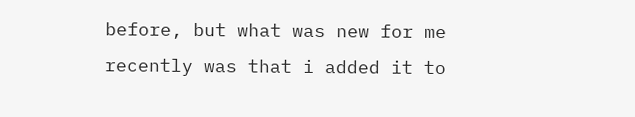before, but what was new for me recently was that i added it to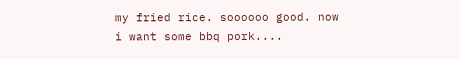my fried rice. soooooo good. now i want some bbq pork....